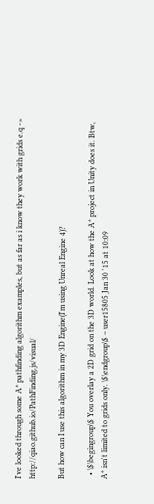I've looked through some A* pathfinding algorithm examples, but as far as i know they work with grids e.q -> http://qiao.github.io/PathFinding.js/visual/

But how can I use this algorithm in my 3D Engine(I'm using Unreal Engine 4)?

  • \$\begingroup\$ You overlay a 2D grid on the 3D world. Look at how the A* project in Unity does it. Btw, A* isn't limited to grids only. \$\endgroup\$ – user15805 Jan 30 '15 at 10:09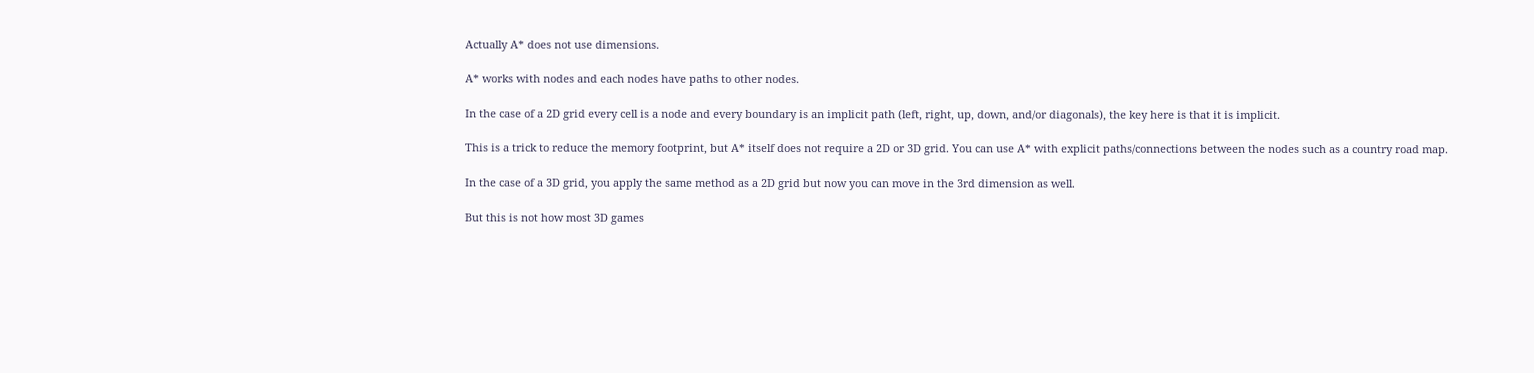Actually A* does not use dimensions.

A* works with nodes and each nodes have paths to other nodes.

In the case of a 2D grid every cell is a node and every boundary is an implicit path (left, right, up, down, and/or diagonals), the key here is that it is implicit.

This is a trick to reduce the memory footprint, but A* itself does not require a 2D or 3D grid. You can use A* with explicit paths/connections between the nodes such as a country road map.

In the case of a 3D grid, you apply the same method as a 2D grid but now you can move in the 3rd dimension as well.

But this is not how most 3D games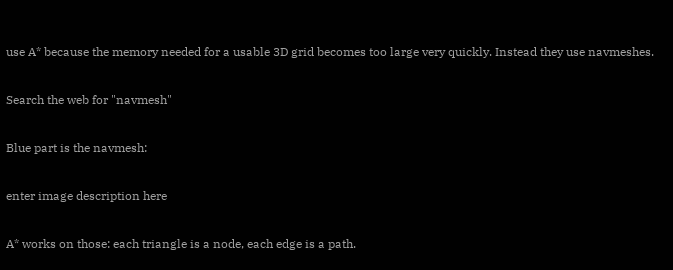use A* because the memory needed for a usable 3D grid becomes too large very quickly. Instead they use navmeshes.

Search the web for "navmesh"

Blue part is the navmesh:

enter image description here

A* works on those: each triangle is a node, each edge is a path.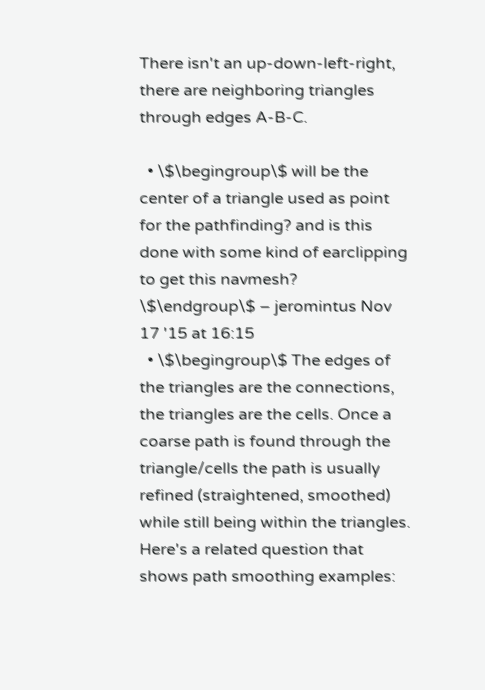There isn't an up-down-left-right, there are neighboring triangles through edges A-B-C.

  • \$\begingroup\$ will be the center of a triangle used as point for the pathfinding? and is this done with some kind of earclipping to get this navmesh? \$\endgroup\$ – jeromintus Nov 17 '15 at 16:15
  • \$\begingroup\$ The edges of the triangles are the connections, the triangles are the cells. Once a coarse path is found through the triangle/cells the path is usually refined (straightened, smoothed) while still being within the triangles. Here's a related question that shows path smoothing examples: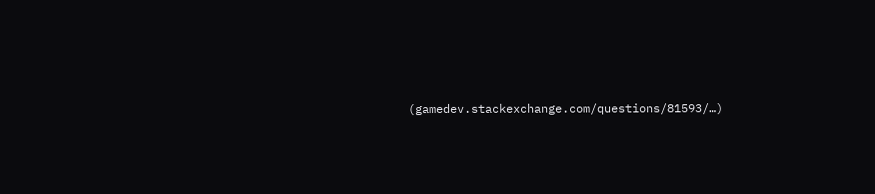(gamedev.stackexchange.com/questions/81593/…)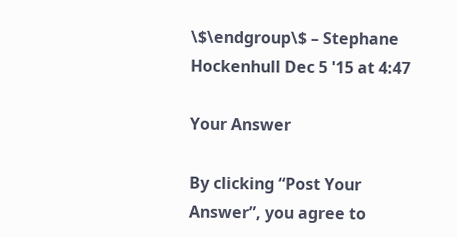\$\endgroup\$ – Stephane Hockenhull Dec 5 '15 at 4:47

Your Answer

By clicking “Post Your Answer”, you agree to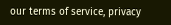our terms of service, privacy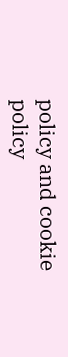policy and cookie policy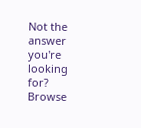Not the answer you're looking for? Browse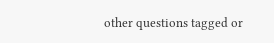other questions tagged or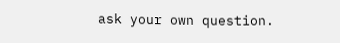ask your own question.